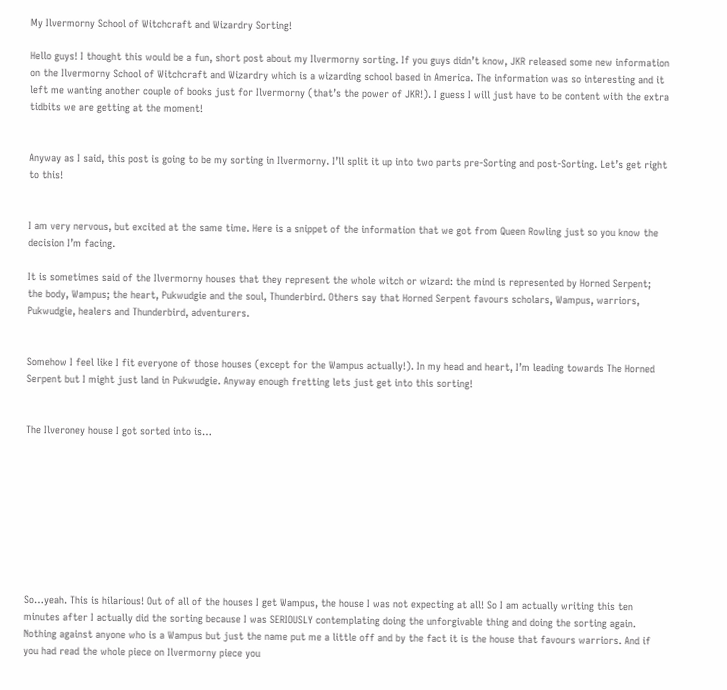My Ilvermorny School of Witchcraft and Wizardry Sorting!

Hello guys! I thought this would be a fun, short post about my Ilvermorny sorting. If you guys didn’t know, JKR released some new information on the Ilvermorny School of Witchcraft and Wizardry which is a wizarding school based in America. The information was so interesting and it left me wanting another couple of books just for Ilvermorny (that’s the power of JKR!). I guess I will just have to be content with the extra tidbits we are getting at the moment!


Anyway as I said, this post is going to be my sorting in Ilvermorny. I’ll split it up into two parts pre-Sorting and post-Sorting. Let’s get right to this!


I am very nervous, but excited at the same time. Here is a snippet of the information that we got from Queen Rowling just so you know the decision I’m facing.

It is sometimes said of the Ilvermorny houses that they represent the whole witch or wizard: the mind is represented by Horned Serpent; the body, Wampus; the heart, Pukwudgie and the soul, Thunderbird. Others say that Horned Serpent favours scholars, Wampus, warriors, Pukwudgie, healers and Thunderbird, adventurers.


Somehow I feel like I fit everyone of those houses (except for the Wampus actually!). In my head and heart, I’m leading towards The Horned Serpent but I might just land in Pukwudgie. Anyway enough fretting lets just get into this sorting!


The Ilveroney house I got sorted into is…









So…yeah. This is hilarious! Out of all of the houses I get Wampus, the house I was not expecting at all! So I am actually writing this ten minutes after I actually did the sorting because I was SERIOUSLY contemplating doing the unforgivable thing and doing the sorting again. Nothing against anyone who is a Wampus but just the name put me a little off and by the fact it is the house that favours warriors. And if you had read the whole piece on Ilvermorny piece you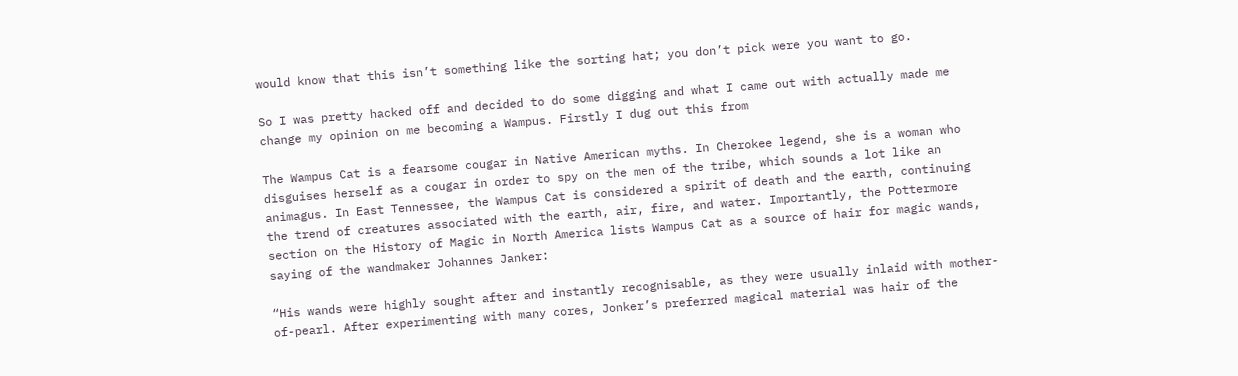would know that this isn’t something like the sorting hat; you don’t pick were you want to go.

So I was pretty hacked off and decided to do some digging and what I came out with actually made me change my opinion on me becoming a Wampus. Firstly I dug out this from

The Wampus Cat is a fearsome cougar in Native American myths. In Cherokee legend, she is a woman who disguises herself as a cougar in order to spy on the men of the tribe, which sounds a lot like an animagus. In East Tennessee, the Wampus Cat is considered a spirit of death and the earth, continuing the trend of creatures associated with the earth, air, fire, and water. Importantly, the Pottermore section on the History of Magic in North America lists Wampus Cat as a source of hair for magic wands, saying of the wandmaker Johannes Janker:

“His wands were highly sought after and instantly recognisable, as they were usually inlaid with mother-of-pearl. After experimenting with many cores, Jonker’s preferred magical material was hair of the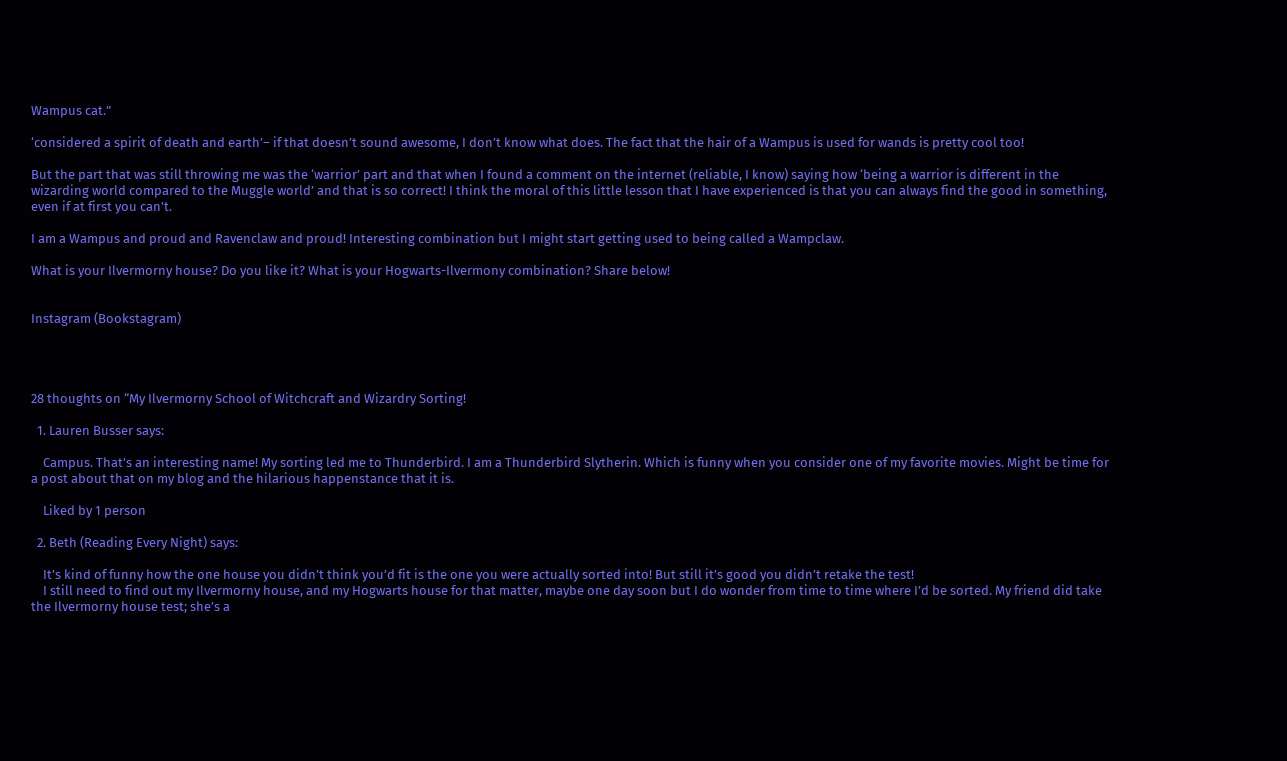Wampus cat.”

‘considered a spirit of death and earth’– if that doesn’t sound awesome, I don’t know what does. The fact that the hair of a Wampus is used for wands is pretty cool too!

But the part that was still throwing me was the ‘warrior’ part and that when I found a comment on the internet (reliable, I know) saying how ‘being a warrior is different in the wizarding world compared to the Muggle world’ and that is so correct! I think the moral of this little lesson that I have experienced is that you can always find the good in something, even if at first you can’t.

I am a Wampus and proud and Ravenclaw and proud! Interesting combination but I might start getting used to being called a Wampclaw.

What is your Ilvermorny house? Do you like it? What is your Hogwarts-Ilvermony combination? Share below!


Instagram (Bookstagram)




28 thoughts on “My Ilvermorny School of Witchcraft and Wizardry Sorting!

  1. Lauren Busser says:

    Campus. That’s an interesting name! My sorting led me to Thunderbird. I am a Thunderbird Slytherin. Which is funny when you consider one of my favorite movies. Might be time for a post about that on my blog and the hilarious happenstance that it is.

    Liked by 1 person

  2. Beth (Reading Every Night) says:

    It’s kind of funny how the one house you didn’t think you’d fit is the one you were actually sorted into! But still it’s good you didn’t retake the test!
    I still need to find out my Ilvermorny house, and my Hogwarts house for that matter, maybe one day soon but I do wonder from time to time where I’d be sorted. My friend did take the Ilvermorny house test; she’s a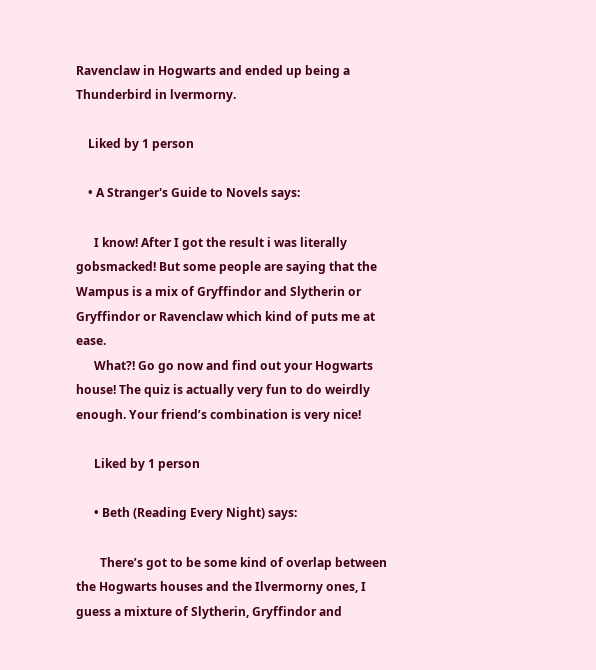Ravenclaw in Hogwarts and ended up being a Thunderbird in lvermorny.

    Liked by 1 person

    • A Stranger's Guide to Novels says:

      I know! After I got the result i was literally gobsmacked! But some people are saying that the Wampus is a mix of Gryffindor and Slytherin or Gryffindor or Ravenclaw which kind of puts me at ease.
      What?! Go go now and find out your Hogwarts house! The quiz is actually very fun to do weirdly enough. Your friend’s combination is very nice!

      Liked by 1 person

      • Beth (Reading Every Night) says:

        There’s got to be some kind of overlap between the Hogwarts houses and the Ilvermorny ones, I guess a mixture of Slytherin, Gryffindor and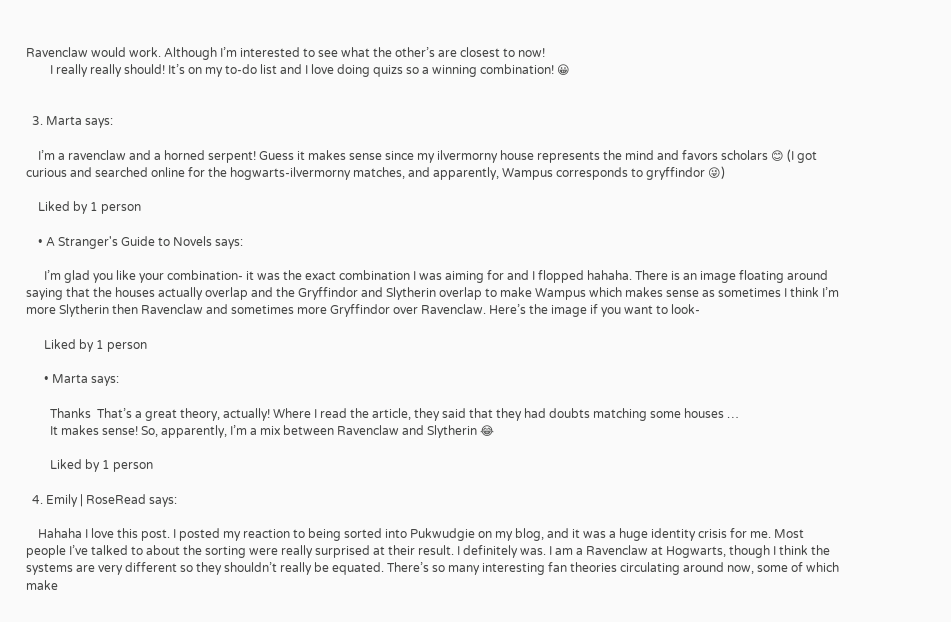Ravenclaw would work. Although I’m interested to see what the other’s are closest to now!
        I really really should! It’s on my to-do list and I love doing quizs so a winning combination! 😀


  3. Marta says:

    I’m a ravenclaw and a horned serpent! Guess it makes sense since my ilvermorny house represents the mind and favors scholars 😊 (I got curious and searched online for the hogwarts-ilvermorny matches, and apparently, Wampus corresponds to gryffindor 😜)

    Liked by 1 person

    • A Stranger's Guide to Novels says:

      I’m glad you like your combination- it was the exact combination I was aiming for and I flopped hahaha. There is an image floating around saying that the houses actually overlap and the Gryffindor and Slytherin overlap to make Wampus which makes sense as sometimes I think I’m more Slytherin then Ravenclaw and sometimes more Gryffindor over Ravenclaw. Here’s the image if you want to look-

      Liked by 1 person

      • Marta says:

        Thanks  That’s a great theory, actually! Where I read the article, they said that they had doubts matching some houses …
        It makes sense! So, apparently, I’m a mix between Ravenclaw and Slytherin 😂

        Liked by 1 person

  4. Emily | RoseRead says:

    Hahaha I love this post. I posted my reaction to being sorted into Pukwudgie on my blog, and it was a huge identity crisis for me. Most people I’ve talked to about the sorting were really surprised at their result. I definitely was. I am a Ravenclaw at Hogwarts, though I think the systems are very different so they shouldn’t really be equated. There’s so many interesting fan theories circulating around now, some of which make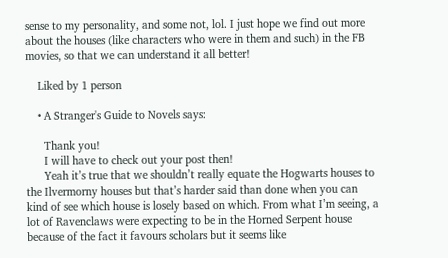sense to my personality, and some not, lol. I just hope we find out more about the houses (like characters who were in them and such) in the FB movies, so that we can understand it all better!

    Liked by 1 person

    • A Stranger's Guide to Novels says:

      Thank you!
      I will have to check out your post then!
      Yeah it’s true that we shouldn’t really equate the Hogwarts houses to the Ilvermorny houses but that’s harder said than done when you can kind of see which house is losely based on which. From what I’m seeing, a lot of Ravenclaws were expecting to be in the Horned Serpent house because of the fact it favours scholars but it seems like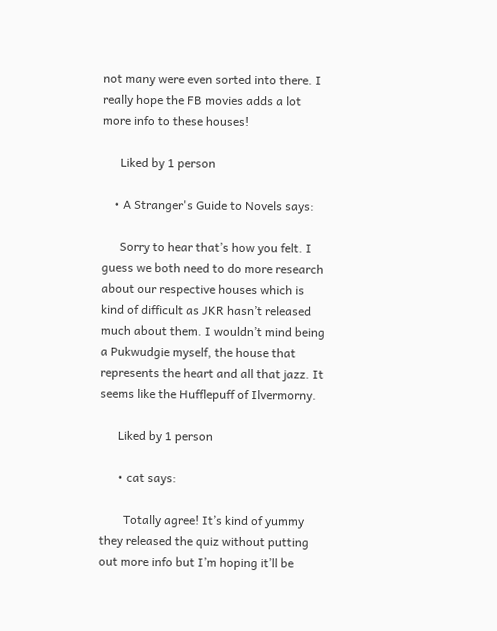not many were even sorted into there. I really hope the FB movies adds a lot more info to these houses!

      Liked by 1 person

    • A Stranger's Guide to Novels says:

      Sorry to hear that’s how you felt. I guess we both need to do more research about our respective houses which is kind of difficult as JKR hasn’t released much about them. I wouldn’t mind being a Pukwudgie myself, the house that represents the heart and all that jazz. It seems like the Hufflepuff of Ilvermorny.

      Liked by 1 person

      • cat says:

        Totally agree! It’s kind of yummy they released the quiz without putting out more info but I’m hoping it’ll be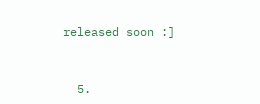released soon :]


  5.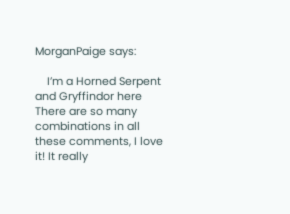MorganPaige says:

    I’m a Horned Serpent and Gryffindor here  There are so many combinations in all these comments, I love it! It really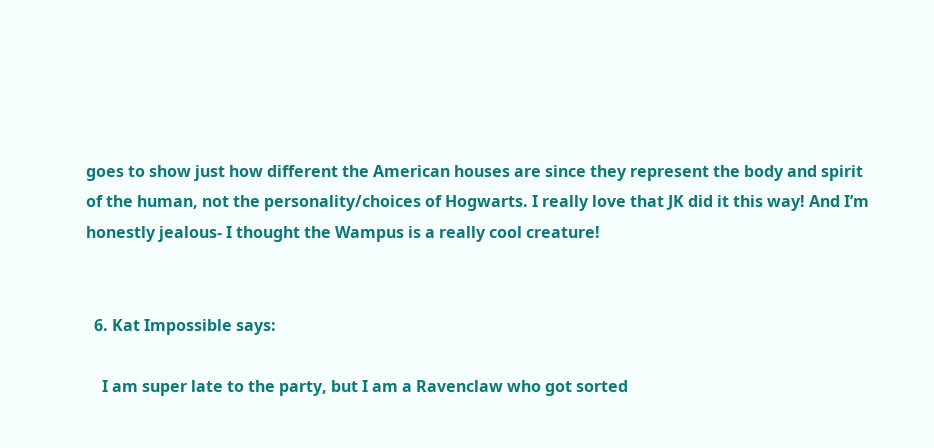goes to show just how different the American houses are since they represent the body and spirit of the human, not the personality/choices of Hogwarts. I really love that JK did it this way! And I’m honestly jealous- I thought the Wampus is a really cool creature!


  6. Kat Impossible says:

    I am super late to the party, but I am a Ravenclaw who got sorted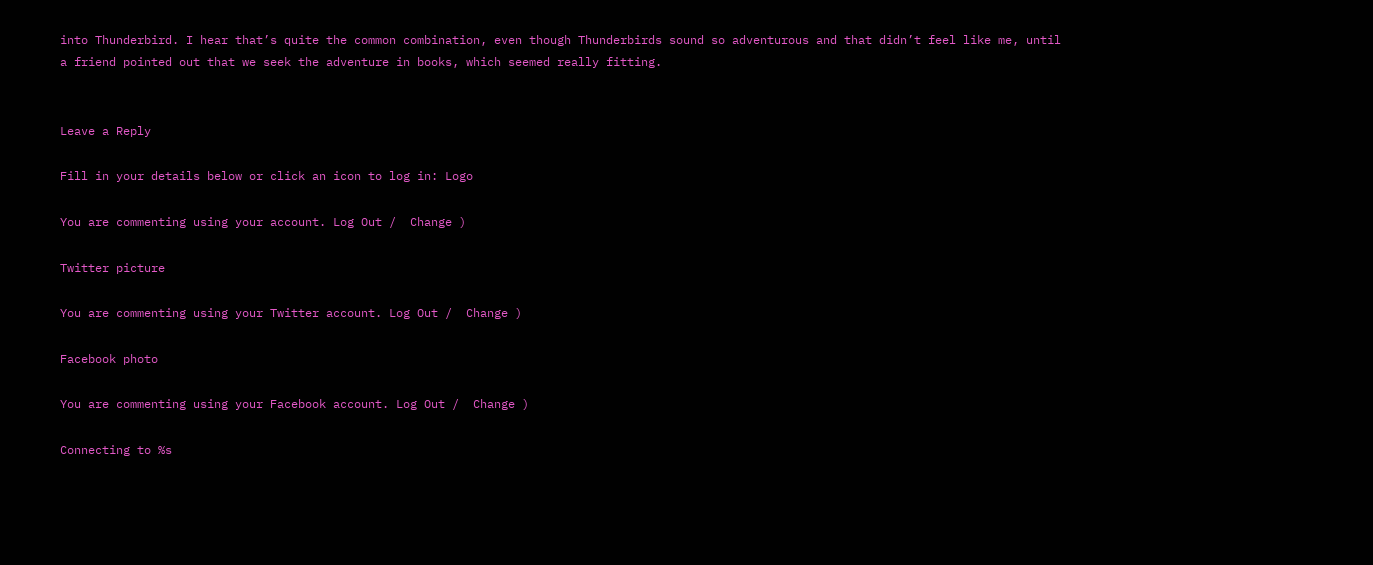into Thunderbird. I hear that’s quite the common combination, even though Thunderbirds sound so adventurous and that didn’t feel like me, until a friend pointed out that we seek the adventure in books, which seemed really fitting.


Leave a Reply

Fill in your details below or click an icon to log in: Logo

You are commenting using your account. Log Out /  Change )

Twitter picture

You are commenting using your Twitter account. Log Out /  Change )

Facebook photo

You are commenting using your Facebook account. Log Out /  Change )

Connecting to %s